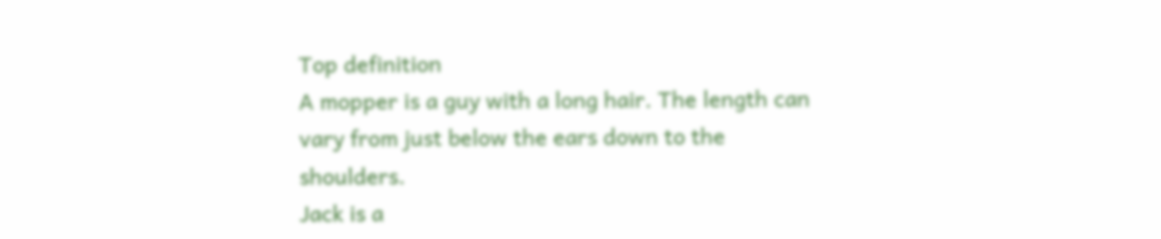Top definition
A mopper is a guy with a long hair. The length can vary from just below the ears down to the shoulders.
Jack is a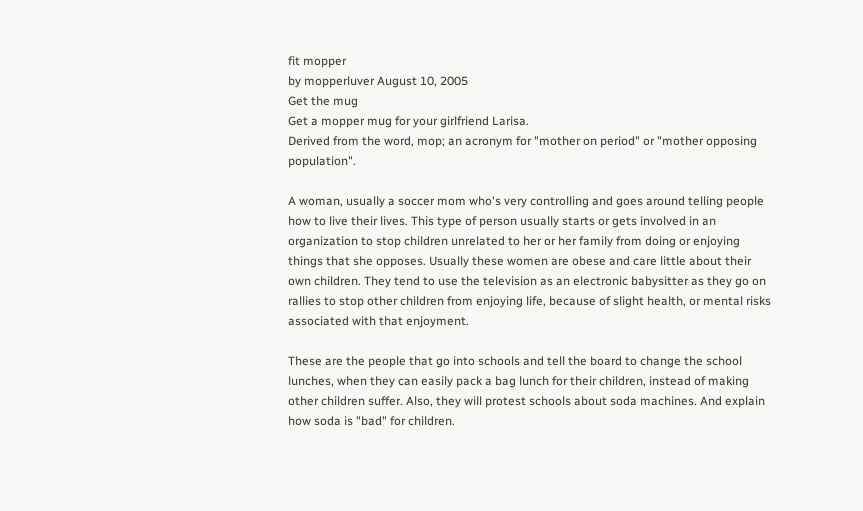fit mopper
by mopperluver August 10, 2005
Get the mug
Get a mopper mug for your girlfriend Larisa.
Derived from the word, mop; an acronym for "mother on period" or "mother opposing population".

A woman, usually a soccer mom who's very controlling and goes around telling people how to live their lives. This type of person usually starts or gets involved in an organization to stop children unrelated to her or her family from doing or enjoying things that she opposes. Usually these women are obese and care little about their own children. They tend to use the television as an electronic babysitter as they go on rallies to stop other children from enjoying life, because of slight health, or mental risks associated with that enjoyment.

These are the people that go into schools and tell the board to change the school lunches, when they can easily pack a bag lunch for their children, instead of making other children suffer. Also, they will protest schools about soda machines. And explain how soda is "bad" for children.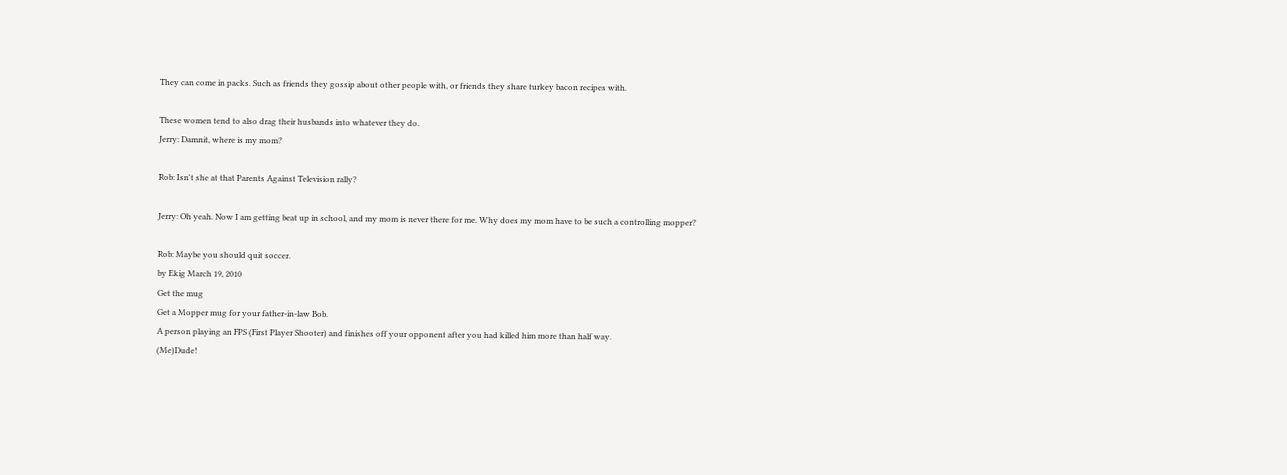They can come in packs. Such as friends they gossip about other people with, or friends they share turkey bacon recipes with.

These women tend to also drag their husbands into whatever they do.
Jerry: Damnit, where is my mom?

Rob: Isn't she at that Parents Against Television rally?

Jerry: Oh yeah. Now I am getting beat up in school, and my mom is never there for me. Why does my mom have to be such a controlling mopper?

Rob: Maybe you should quit soccer.
by Ekig March 19, 2010
Get the mug
Get a Mopper mug for your father-in-law Bob.
A person playing an FPS (First Player Shooter) and finishes off your opponent after you had killed him more than half way.
(Me)Dude!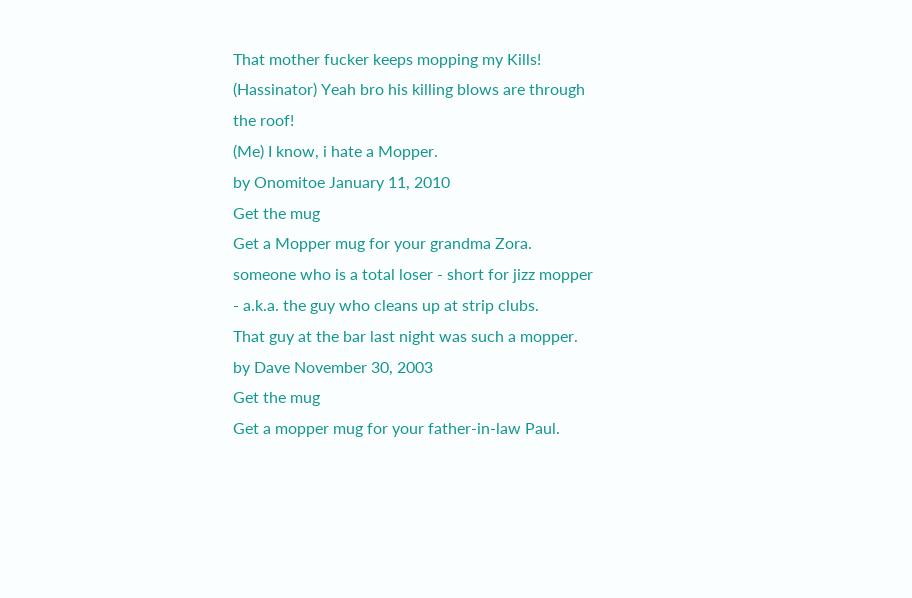That mother fucker keeps mopping my Kills!
(Hassinator) Yeah bro his killing blows are through the roof!
(Me) I know, i hate a Mopper.
by Onomitoe January 11, 2010
Get the mug
Get a Mopper mug for your grandma Zora.
someone who is a total loser - short for jizz mopper - a.k.a. the guy who cleans up at strip clubs.
That guy at the bar last night was such a mopper.
by Dave November 30, 2003
Get the mug
Get a mopper mug for your father-in-law Paul.